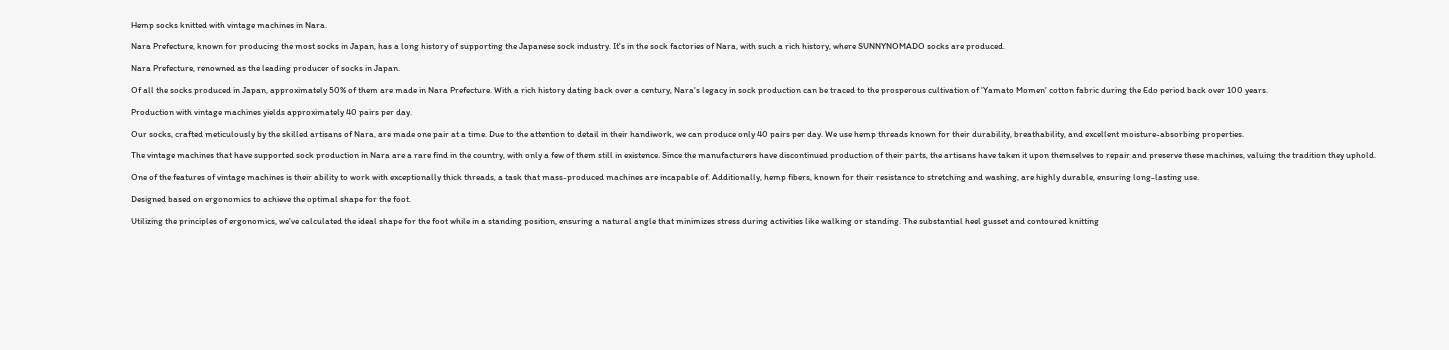Hemp socks knitted with vintage machines in Nara.

Nara Prefecture, known for producing the most socks in Japan, has a long history of supporting the Japanese sock industry. It's in the sock factories of Nara, with such a rich history, where SUNNYNOMADO socks are produced.

Nara Prefecture, renowned as the leading producer of socks in Japan.

Of all the socks produced in Japan, approximately 50% of them are made in Nara Prefecture. With a rich history dating back over a century, Nara's legacy in sock production can be traced to the prosperous cultivation of 'Yamato Momen' cotton fabric during the Edo period back over 100 years.

Production with vintage machines yields approximately 40 pairs per day.

Our socks, crafted meticulously by the skilled artisans of Nara, are made one pair at a time. Due to the attention to detail in their handiwork, we can produce only 40 pairs per day. We use hemp threads known for their durability, breathability, and excellent moisture-absorbing properties.

The vintage machines that have supported sock production in Nara are a rare find in the country, with only a few of them still in existence. Since the manufacturers have discontinued production of their parts, the artisans have taken it upon themselves to repair and preserve these machines, valuing the tradition they uphold.

One of the features of vintage machines is their ability to work with exceptionally thick threads, a task that mass-produced machines are incapable of. Additionally, hemp fibers, known for their resistance to stretching and washing, are highly durable, ensuring long-lasting use.

Designed based on ergonomics to achieve the optimal shape for the foot.

Utilizing the principles of ergonomics, we've calculated the ideal shape for the foot while in a standing position, ensuring a natural angle that minimizes stress during activities like walking or standing. The substantial heel gusset and contoured knitting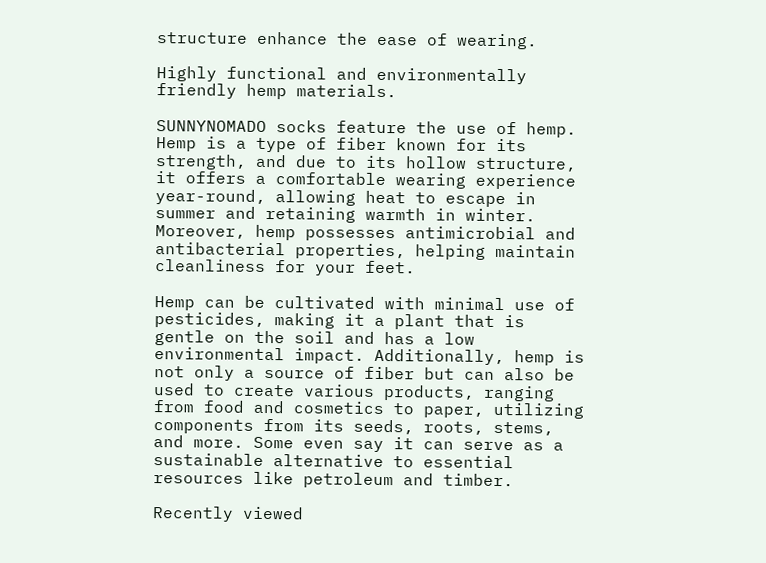structure enhance the ease of wearing.

Highly functional and environmentally friendly hemp materials.

SUNNYNOMADO socks feature the use of hemp. Hemp is a type of fiber known for its strength, and due to its hollow structure, it offers a comfortable wearing experience year-round, allowing heat to escape in summer and retaining warmth in winter. Moreover, hemp possesses antimicrobial and antibacterial properties, helping maintain cleanliness for your feet.

Hemp can be cultivated with minimal use of pesticides, making it a plant that is gentle on the soil and has a low environmental impact. Additionally, hemp is not only a source of fiber but can also be used to create various products, ranging from food and cosmetics to paper, utilizing components from its seeds, roots, stems, and more. Some even say it can serve as a sustainable alternative to essential resources like petroleum and timber.

Recently viewed